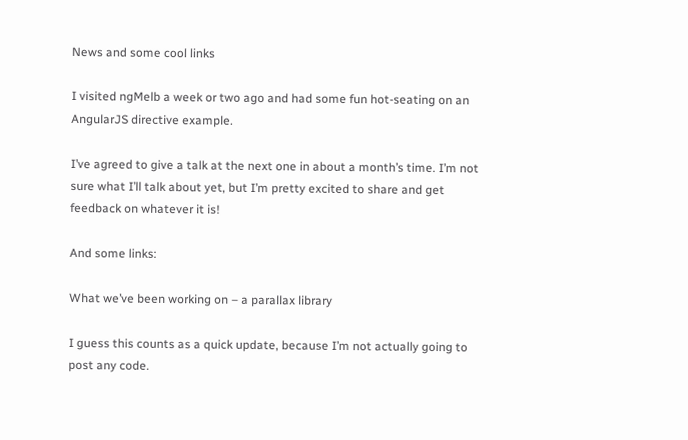News and some cool links

I visited ngMelb a week or two ago and had some fun hot-seating on an AngularJS directive example.

I’ve agreed to give a talk at the next one in about a month’s time. I’m not sure what I’ll talk about yet, but I’m pretty excited to share and get feedback on whatever it is!

And some links:

What we’ve been working on – a parallax library

I guess this counts as a quick update, because I’m not actually going to post any code.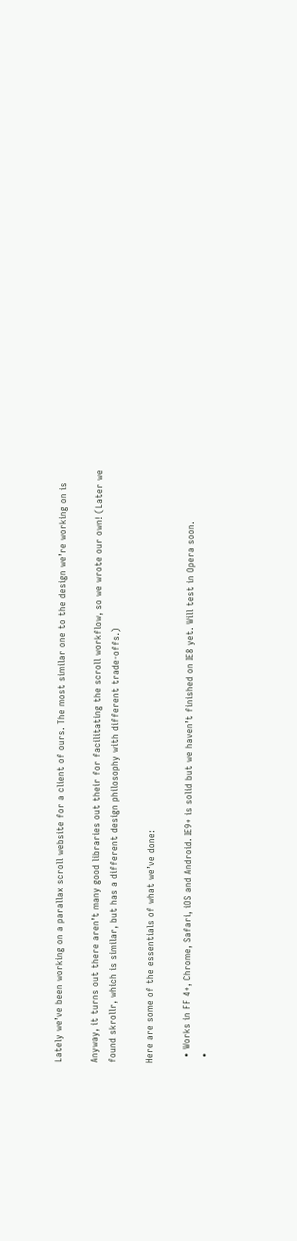Lately we’ve been working on a parallax scroll website for a client of ours. The most similar one to the design we’re working on is

Anyway, it turns out there aren’t many good libraries out their for facilitating the scroll workflow, so we wrote our own! (Later we found skrollr, which is similar, but has a different design philosophy with different trade-offs.)

Here are some of the essentials of what we’ve done:

  • Works in FF 4+, Chrome, Safari, iOS and Android. IE9+ is solid but we haven’t finished on IE8 yet. Will test in Opera soon.
  •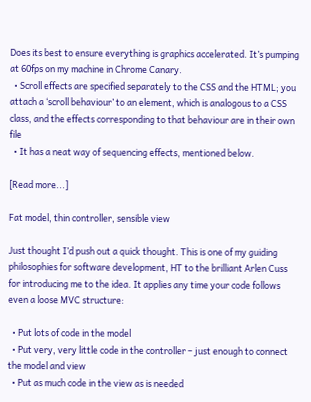Does its best to ensure everything is graphics accelerated. It’s pumping at 60fps on my machine in Chrome Canary.
  • Scroll effects are specified separately to the CSS and the HTML; you attach a ‘scroll behaviour’ to an element, which is analogous to a CSS class, and the effects corresponding to that behaviour are in their own file
  • It has a neat way of sequencing effects, mentioned below.

[Read more...]

Fat model, thin controller, sensible view

Just thought I’d push out a quick thought. This is one of my guiding philosophies for software development, HT to the brilliant Arlen Cuss for introducing me to the idea. It applies any time your code follows even a loose MVC structure:

  • Put lots of code in the model
  • Put very, very little code in the controller – just enough to connect the model and view
  • Put as much code in the view as is needed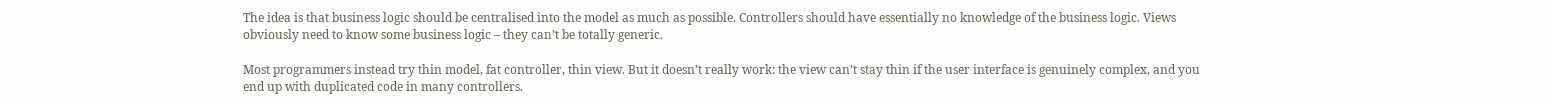The idea is that business logic should be centralised into the model as much as possible. Controllers should have essentially no knowledge of the business logic. Views obviously need to know some business logic – they can’t be totally generic.

Most programmers instead try thin model, fat controller, thin view. But it doesn’t really work: the view can’t stay thin if the user interface is genuinely complex, and you end up with duplicated code in many controllers.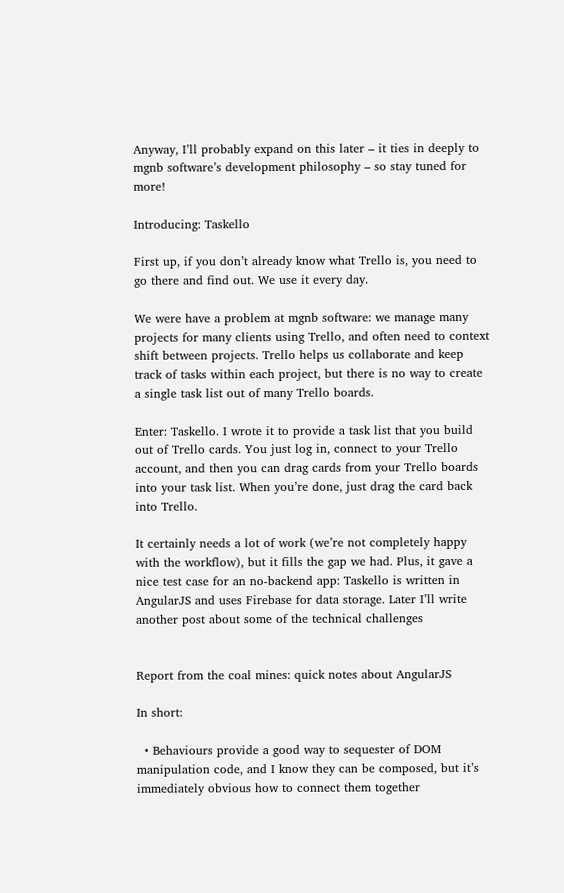Anyway, I’ll probably expand on this later – it ties in deeply to mgnb software’s development philosophy – so stay tuned for more!

Introducing: Taskello

First up, if you don’t already know what Trello is, you need to go there and find out. We use it every day.

We were have a problem at mgnb software: we manage many projects for many clients using Trello, and often need to context shift between projects. Trello helps us collaborate and keep track of tasks within each project, but there is no way to create a single task list out of many Trello boards.

Enter: Taskello. I wrote it to provide a task list that you build out of Trello cards. You just log in, connect to your Trello account, and then you can drag cards from your Trello boards into your task list. When you’re done, just drag the card back into Trello.

It certainly needs a lot of work (we’re not completely happy with the workflow), but it fills the gap we had. Plus, it gave a nice test case for an no-backend app: Taskello is written in AngularJS and uses Firebase for data storage. Later I’ll write another post about some of the technical challenges


Report from the coal mines: quick notes about AngularJS

In short:

  • Behaviours provide a good way to sequester of DOM manipulation code, and I know they can be composed, but it’s immediately obvious how to connect them together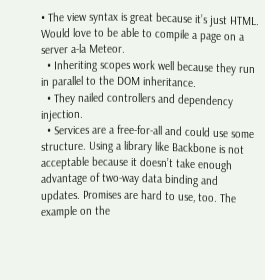• The view syntax is great because it’s just HTML. Would love to be able to compile a page on a server a-la Meteor.
  • Inheriting scopes work well because they run in parallel to the DOM inheritance.
  • They nailed controllers and dependency injection.
  • Services are a free-for-all and could use some structure. Using a library like Backbone is not acceptable because it doesn’t take enough advantage of two-way data binding and updates. Promises are hard to use, too. The example on the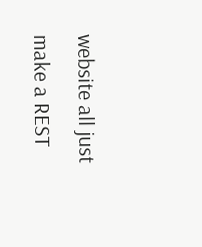website all just make a REST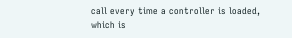call every time a controller is loaded, which is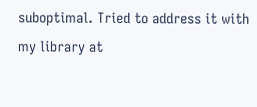suboptimal. Tried to address it with my library at